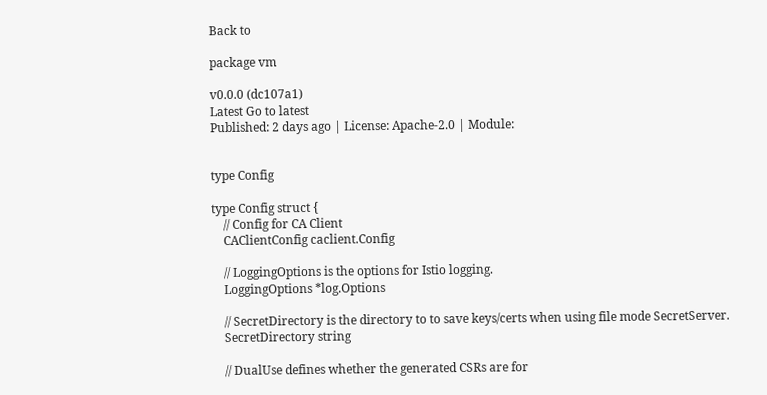Back to

package vm

v0.0.0 (dc107a1)
Latest Go to latest
Published: 2 days ago | License: Apache-2.0 | Module:


type Config

type Config struct {
    // Config for CA Client
    CAClientConfig caclient.Config

    // LoggingOptions is the options for Istio logging.
    LoggingOptions *log.Options

    // SecretDirectory is the directory to to save keys/certs when using file mode SecretServer.
    SecretDirectory string

    // DualUse defines whether the generated CSRs are for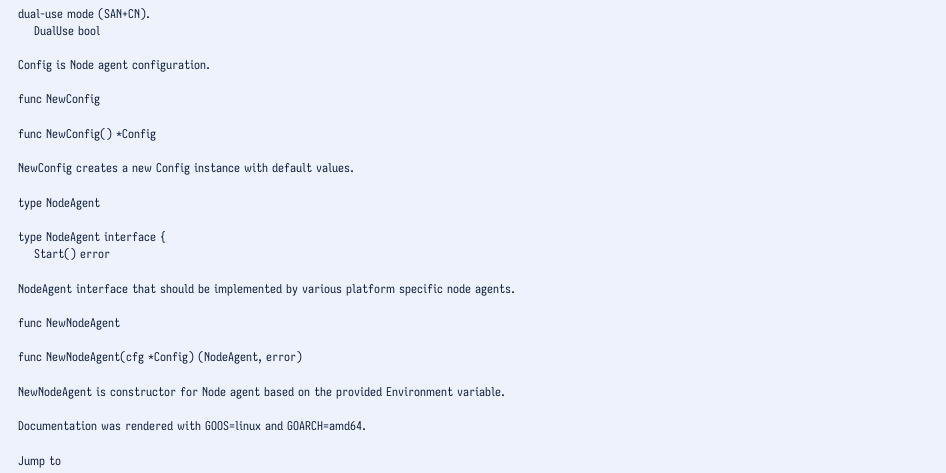dual-use mode (SAN+CN).
    DualUse bool

Config is Node agent configuration.

func NewConfig

func NewConfig() *Config

NewConfig creates a new Config instance with default values.

type NodeAgent

type NodeAgent interface {
    Start() error

NodeAgent interface that should be implemented by various platform specific node agents.

func NewNodeAgent

func NewNodeAgent(cfg *Config) (NodeAgent, error)

NewNodeAgent is constructor for Node agent based on the provided Environment variable.

Documentation was rendered with GOOS=linux and GOARCH=amd64.

Jump to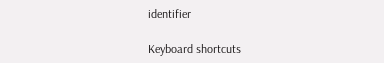identifier

Keyboard shortcuts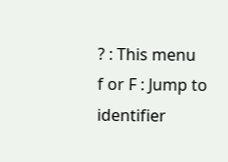? : This menu
f or F : Jump to identifier